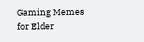Gaming Memes for Elder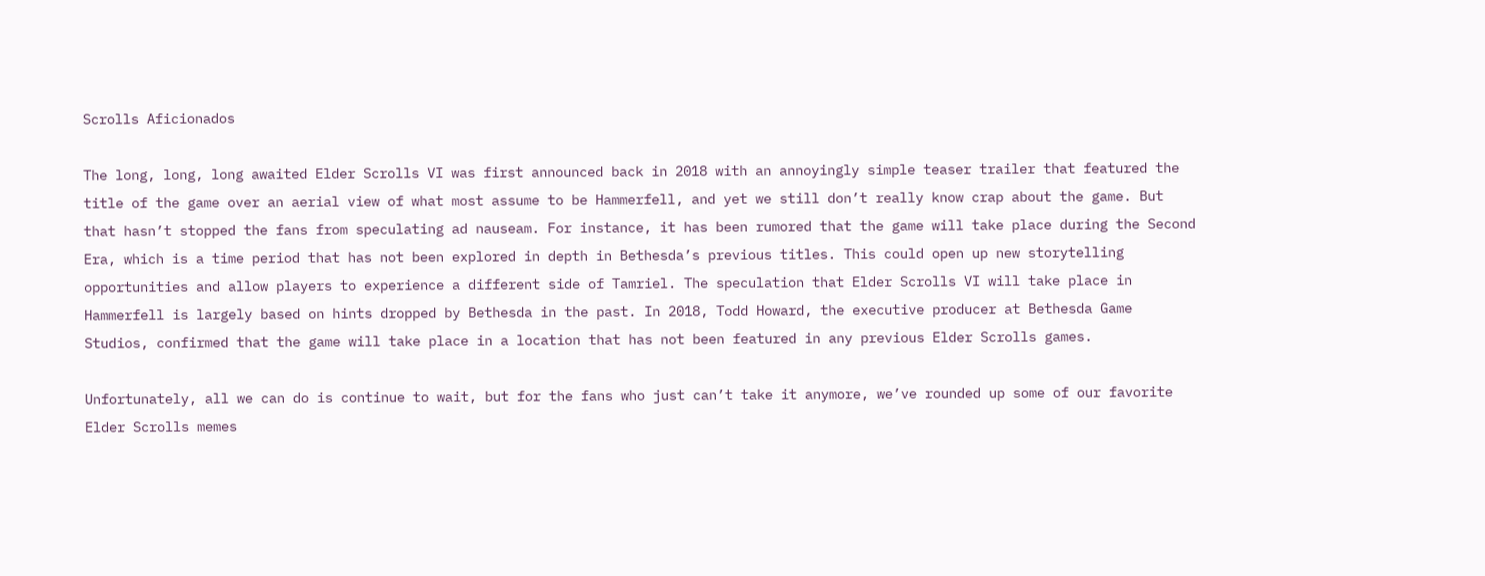Scrolls Aficionados

The long, long, long awaited Elder Scrolls VI was first announced back in 2018 with an annoyingly simple teaser trailer that featured the title of the game over an aerial view of what most assume to be Hammerfell, and yet we still don’t really know crap about the game. But that hasn’t stopped the fans from speculating ad nauseam. For instance, it has been rumored that the game will take place during the Second Era, which is a time period that has not been explored in depth in Bethesda’s previous titles. This could open up new storytelling opportunities and allow players to experience a different side of Tamriel. The speculation that Elder Scrolls VI will take place in Hammerfell is largely based on hints dropped by Bethesda in the past. In 2018, Todd Howard, the executive producer at Bethesda Game Studios, confirmed that the game will take place in a location that has not been featured in any previous Elder Scrolls games.

Unfortunately, all we can do is continue to wait, but for the fans who just can’t take it anymore, we’ve rounded up some of our favorite Elder Scrolls memes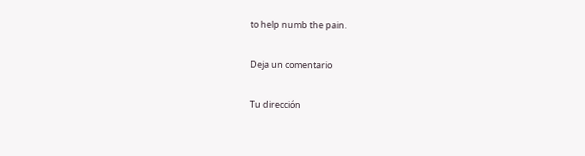to help numb the pain.

Deja un comentario

Tu dirección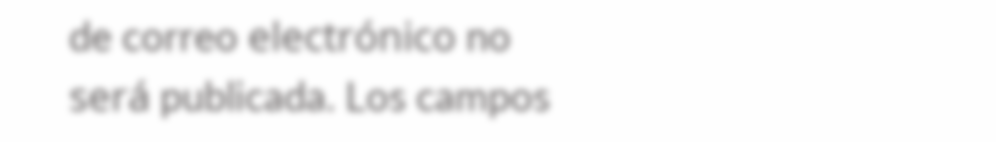de correo electrónico no será publicada. Los campos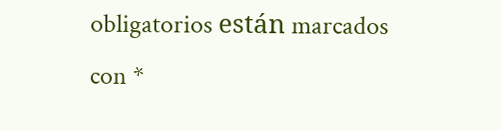obligatorios están marcados con *